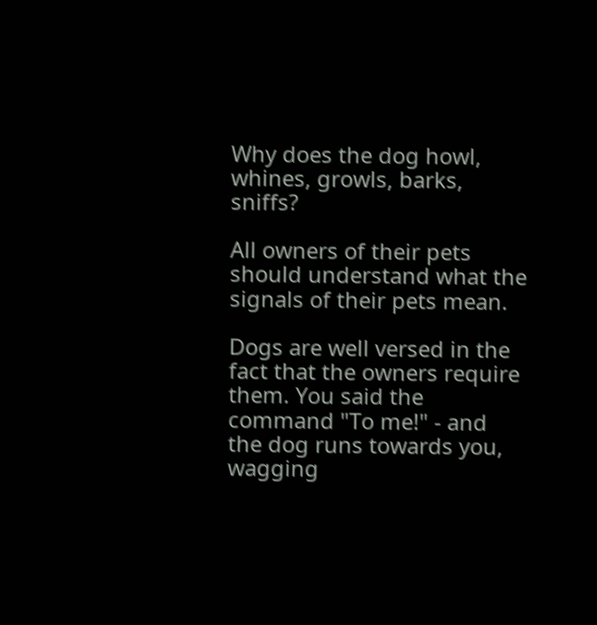Why does the dog howl, whines, growls, barks, sniffs?

All owners of their pets should understand what the signals of their pets mean.

Dogs are well versed in the fact that the owners require them. You said the command "To me!" - and the dog runs towards you, wagging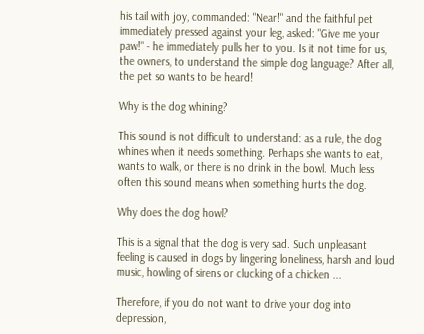his tail with joy, commanded: "Near!" and the faithful pet immediately pressed against your leg, asked: "Give me your paw!" - he immediately pulls her to you. Is it not time for us, the owners, to understand the simple dog language? After all, the pet so wants to be heard!

Why is the dog whining?

This sound is not difficult to understand: as a rule, the dog whines when it needs something. Perhaps she wants to eat, wants to walk, or there is no drink in the bowl. Much less often this sound means when something hurts the dog.

Why does the dog howl?

This is a signal that the dog is very sad. Such unpleasant feeling is caused in dogs by lingering loneliness, harsh and loud music, howling of sirens or clucking of a chicken ...

Therefore, if you do not want to drive your dog into depression,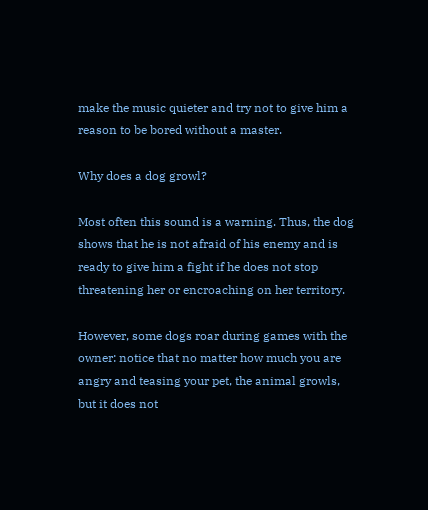make the music quieter and try not to give him a reason to be bored without a master.

Why does a dog growl?

Most often this sound is a warning. Thus, the dog shows that he is not afraid of his enemy and is ready to give him a fight if he does not stop threatening her or encroaching on her territory.

However, some dogs roar during games with the owner: notice that no matter how much you are angry and teasing your pet, the animal growls, but it does not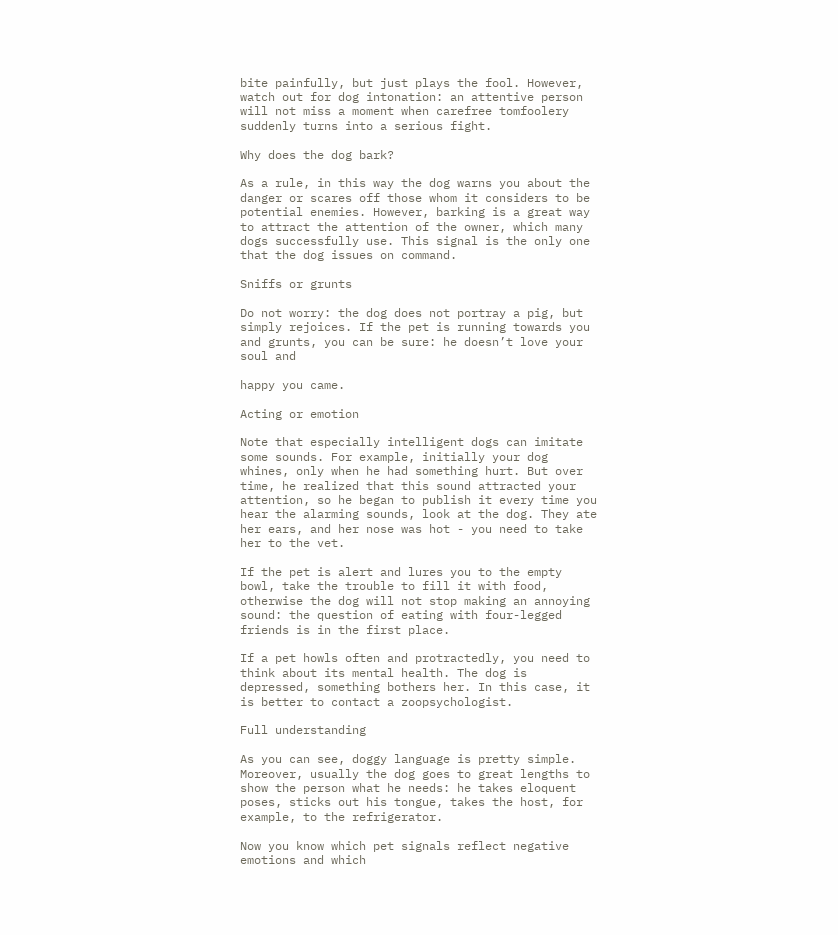bite painfully, but just plays the fool. However, watch out for dog intonation: an attentive person will not miss a moment when carefree tomfoolery suddenly turns into a serious fight.

Why does the dog bark?

As a rule, in this way the dog warns you about the danger or scares off those whom it considers to be potential enemies. However, barking is a great way to attract the attention of the owner, which many dogs successfully use. This signal is the only one that the dog issues on command.

Sniffs or grunts

Do not worry: the dog does not portray a pig, but simply rejoices. If the pet is running towards you and grunts, you can be sure: he doesn’t love your soul and

happy you came.

Acting or emotion

Note that especially intelligent dogs can imitate some sounds. For example, initially your dog whines, only when he had something hurt. But over time, he realized that this sound attracted your attention, so he began to publish it every time you hear the alarming sounds, look at the dog. They ate her ears, and her nose was hot - you need to take her to the vet.

If the pet is alert and lures you to the empty bowl, take the trouble to fill it with food, otherwise the dog will not stop making an annoying sound: the question of eating with four-legged friends is in the first place.

If a pet howls often and protractedly, you need to think about its mental health. The dog is depressed, something bothers her. In this case, it is better to contact a zoopsychologist.

Full understanding

As you can see, doggy language is pretty simple. Moreover, usually the dog goes to great lengths to show the person what he needs: he takes eloquent poses, sticks out his tongue, takes the host, for example, to the refrigerator.

Now you know which pet signals reflect negative emotions and which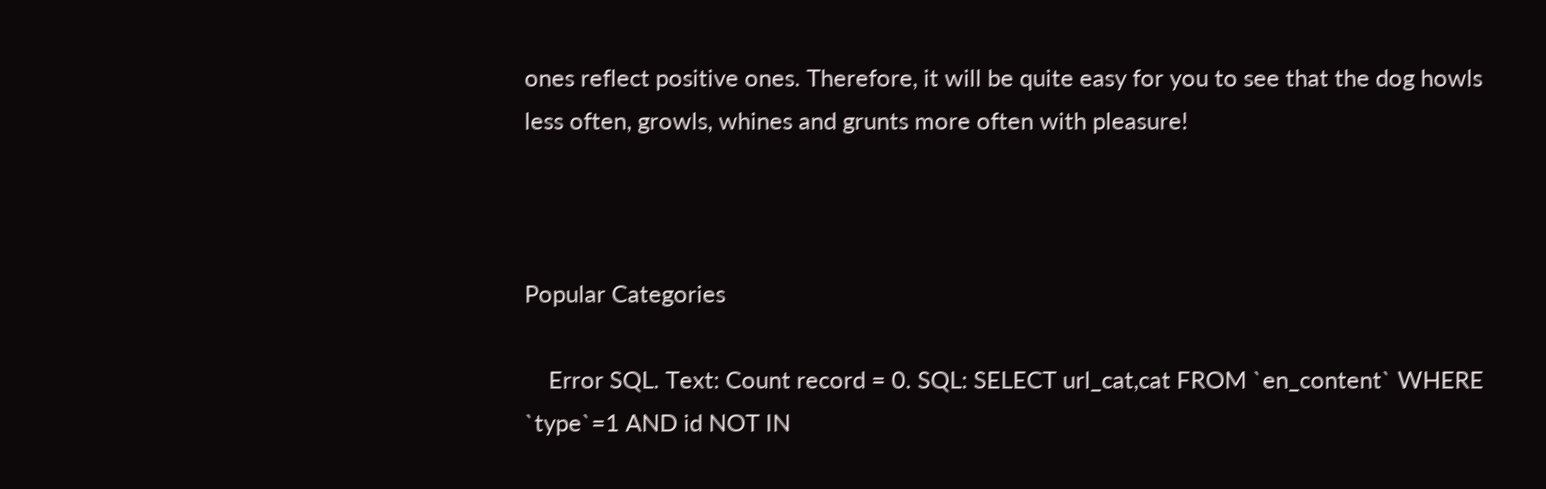ones reflect positive ones. Therefore, it will be quite easy for you to see that the dog howls less often, growls, whines and grunts more often with pleasure!



Popular Categories

    Error SQL. Text: Count record = 0. SQL: SELECT url_cat,cat FROM `en_content` WHERE `type`=1 AND id NOT IN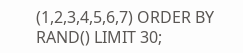(1,2,3,4,5,6,7) ORDER BY RAND() LIMIT 30;